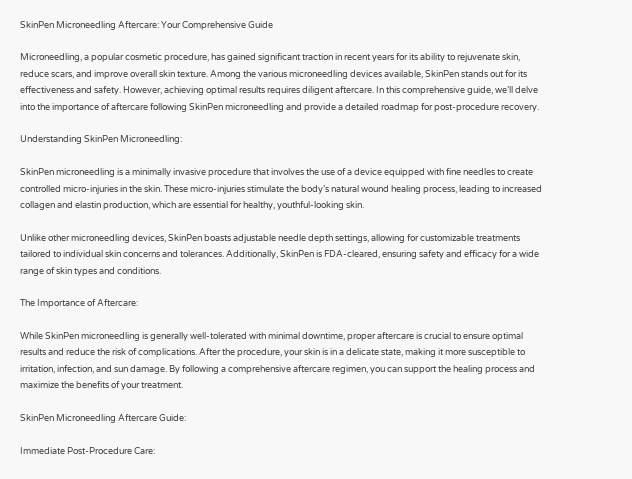SkinPen Microneedling Aftercare: Your Comprehensive Guide

Microneedling, a popular cosmetic procedure, has gained significant traction in recent years for its ability to rejuvenate skin, reduce scars, and improve overall skin texture. Among the various microneedling devices available, SkinPen stands out for its effectiveness and safety. However, achieving optimal results requires diligent aftercare. In this comprehensive guide, we’ll delve into the importance of aftercare following SkinPen microneedling and provide a detailed roadmap for post-procedure recovery.

Understanding SkinPen Microneedling:

SkinPen microneedling is a minimally invasive procedure that involves the use of a device equipped with fine needles to create controlled micro-injuries in the skin. These micro-injuries stimulate the body’s natural wound healing process, leading to increased collagen and elastin production, which are essential for healthy, youthful-looking skin.

Unlike other microneedling devices, SkinPen boasts adjustable needle depth settings, allowing for customizable treatments tailored to individual skin concerns and tolerances. Additionally, SkinPen is FDA-cleared, ensuring safety and efficacy for a wide range of skin types and conditions.

The Importance of Aftercare:

While SkinPen microneedling is generally well-tolerated with minimal downtime, proper aftercare is crucial to ensure optimal results and reduce the risk of complications. After the procedure, your skin is in a delicate state, making it more susceptible to irritation, infection, and sun damage. By following a comprehensive aftercare regimen, you can support the healing process and maximize the benefits of your treatment.

SkinPen Microneedling Aftercare Guide:

Immediate Post-Procedure Care: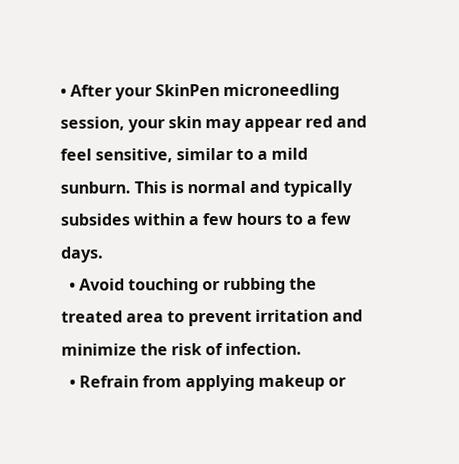• After your SkinPen microneedling session, your skin may appear red and feel sensitive, similar to a mild sunburn. This is normal and typically subsides within a few hours to a few days.
  • Avoid touching or rubbing the treated area to prevent irritation and minimize the risk of infection.
  • Refrain from applying makeup or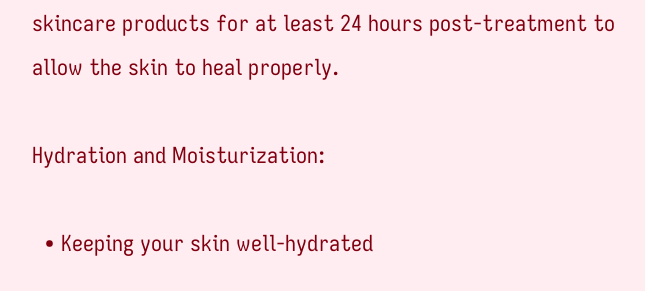skincare products for at least 24 hours post-treatment to allow the skin to heal properly.

Hydration and Moisturization:

  • Keeping your skin well-hydrated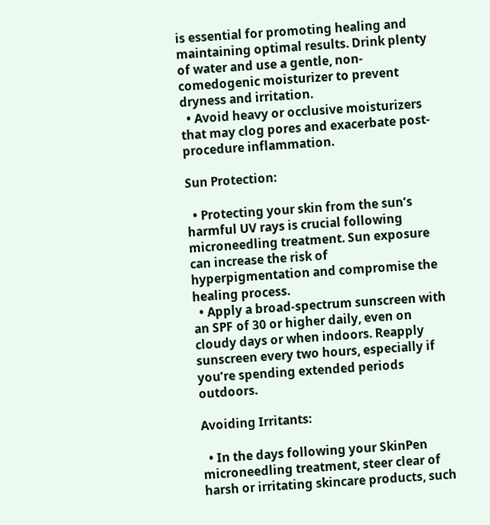is essential for promoting healing and maintaining optimal results. Drink plenty of water and use a gentle, non-comedogenic moisturizer to prevent dryness and irritation.
  • Avoid heavy or occlusive moisturizers that may clog pores and exacerbate post-procedure inflammation.

Sun Protection:

  • Protecting your skin from the sun’s harmful UV rays is crucial following microneedling treatment. Sun exposure can increase the risk of hyperpigmentation and compromise the healing process.
  • Apply a broad-spectrum sunscreen with an SPF of 30 or higher daily, even on cloudy days or when indoors. Reapply sunscreen every two hours, especially if you’re spending extended periods outdoors.

Avoiding Irritants:

  • In the days following your SkinPen microneedling treatment, steer clear of harsh or irritating skincare products, such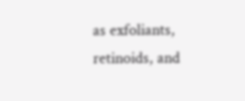as exfoliants, retinoids, and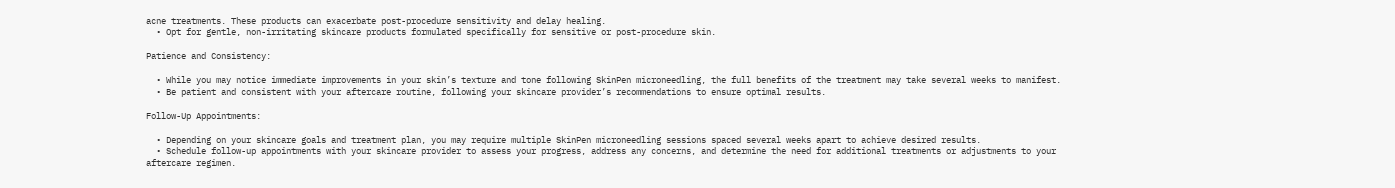acne treatments. These products can exacerbate post-procedure sensitivity and delay healing.
  • Opt for gentle, non-irritating skincare products formulated specifically for sensitive or post-procedure skin.

Patience and Consistency:

  • While you may notice immediate improvements in your skin’s texture and tone following SkinPen microneedling, the full benefits of the treatment may take several weeks to manifest.
  • Be patient and consistent with your aftercare routine, following your skincare provider’s recommendations to ensure optimal results.

Follow-Up Appointments:

  • Depending on your skincare goals and treatment plan, you may require multiple SkinPen microneedling sessions spaced several weeks apart to achieve desired results.
  • Schedule follow-up appointments with your skincare provider to assess your progress, address any concerns, and determine the need for additional treatments or adjustments to your aftercare regimen.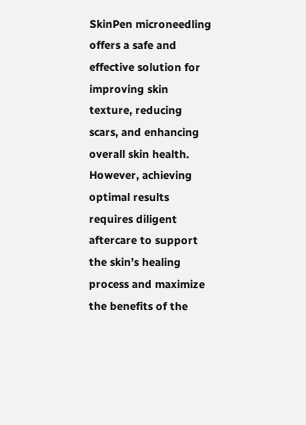SkinPen microneedling offers a safe and effective solution for improving skin texture, reducing scars, and enhancing overall skin health. However, achieving optimal results requires diligent aftercare to support the skin’s healing process and maximize the benefits of the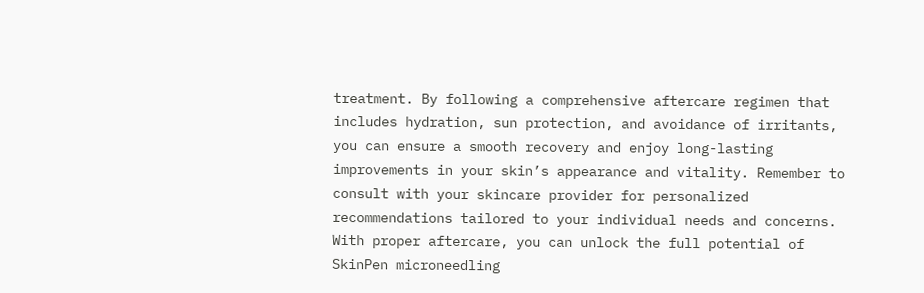treatment. By following a comprehensive aftercare regimen that includes hydration, sun protection, and avoidance of irritants, you can ensure a smooth recovery and enjoy long-lasting improvements in your skin’s appearance and vitality. Remember to consult with your skincare provider for personalized recommendations tailored to your individual needs and concerns. With proper aftercare, you can unlock the full potential of SkinPen microneedling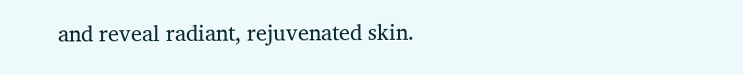and reveal radiant, rejuvenated skin.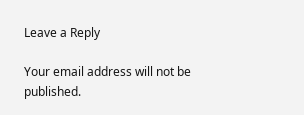Leave a Reply

Your email address will not be published.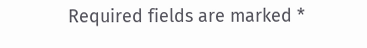Required fields are marked *